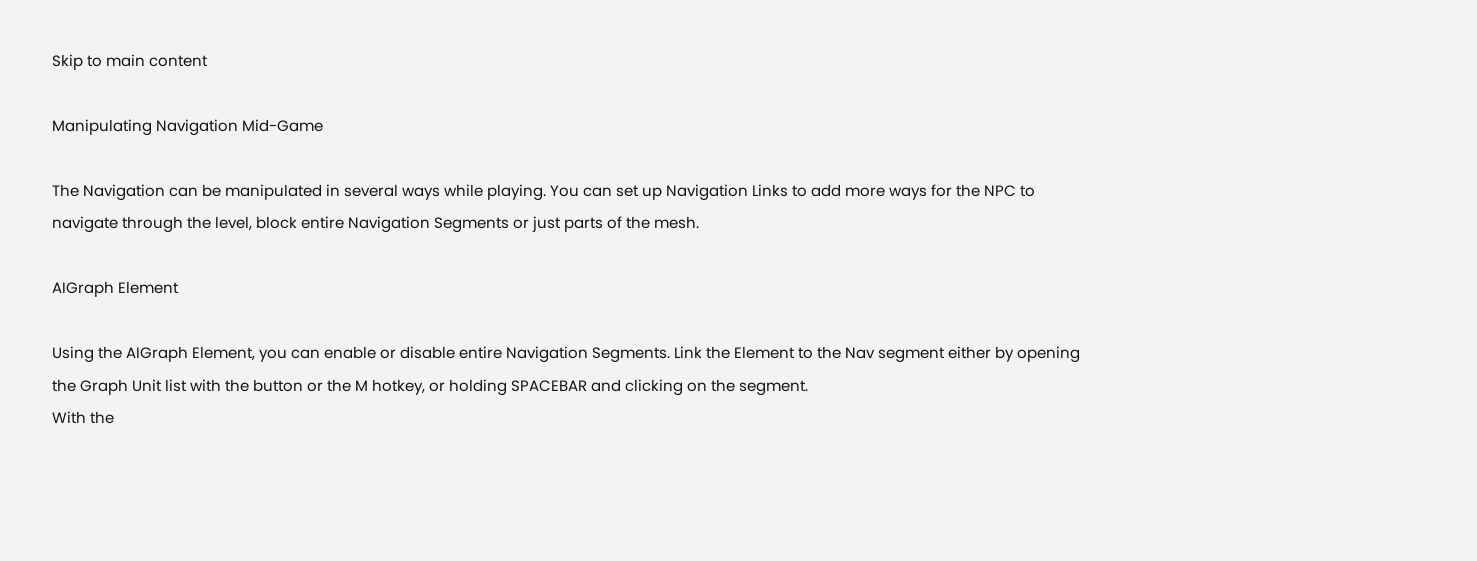Skip to main content

Manipulating Navigation Mid-Game

The Navigation can be manipulated in several ways while playing. You can set up Navigation Links to add more ways for the NPC to navigate through the level, block entire Navigation Segments or just parts of the mesh.

AIGraph Element

Using the AIGraph Element, you can enable or disable entire Navigation Segments. Link the Element to the Nav segment either by opening the Graph Unit list with the button or the M hotkey, or holding SPACEBAR and clicking on the segment.
With the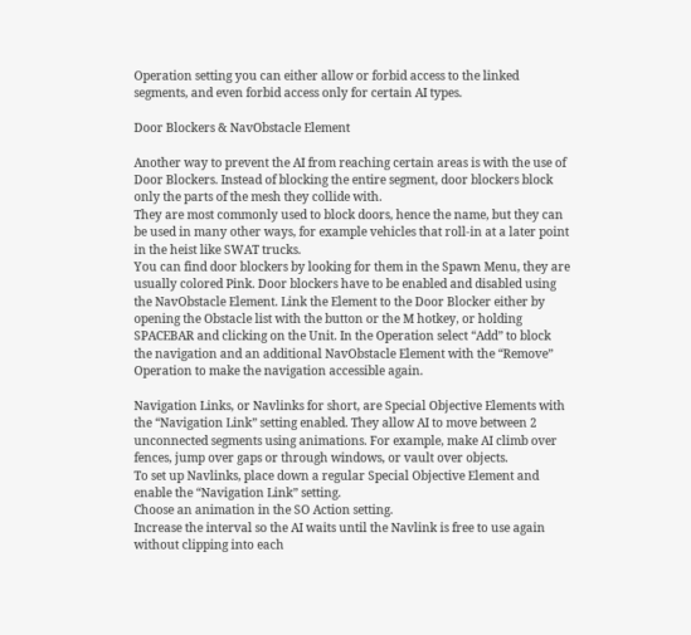Operation setting you can either allow or forbid access to the linked segments, and even forbid access only for certain AI types.

Door Blockers & NavObstacle Element

Another way to prevent the AI from reaching certain areas is with the use of Door Blockers. Instead of blocking the entire segment, door blockers block only the parts of the mesh they collide with.
They are most commonly used to block doors, hence the name, but they can be used in many other ways, for example vehicles that roll-in at a later point in the heist like SWAT trucks.
You can find door blockers by looking for them in the Spawn Menu, they are usually colored Pink. Door blockers have to be enabled and disabled using the NavObstacle Element. Link the Element to the Door Blocker either by opening the Obstacle list with the button or the M hotkey, or holding SPACEBAR and clicking on the Unit. In the Operation select “Add” to block the navigation and an additional NavObstacle Element with the “Remove” Operation to make the navigation accessible again.

Navigation Links, or Navlinks for short, are Special Objective Elements with the “Navigation Link” setting enabled. They allow AI to move between 2 unconnected segments using animations. For example, make AI climb over fences, jump over gaps or through windows, or vault over objects.
To set up Navlinks, place down a regular Special Objective Element and enable the “Navigation Link” setting.
Choose an animation in the SO Action setting.
Increase the interval so the AI waits until the Navlink is free to use again without clipping into each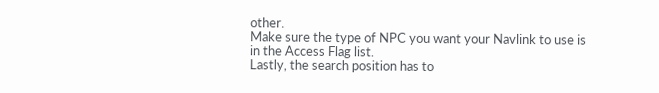other.
Make sure the type of NPC you want your Navlink to use is in the Access Flag list.
Lastly, the search position has to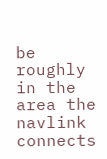be roughly in the area the navlink connects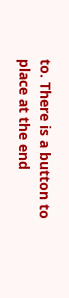to. There is a button to place at the end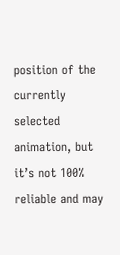position of the currently selected animation, but it’s not 100% reliable and may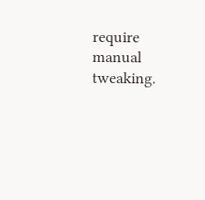require manual tweaking.